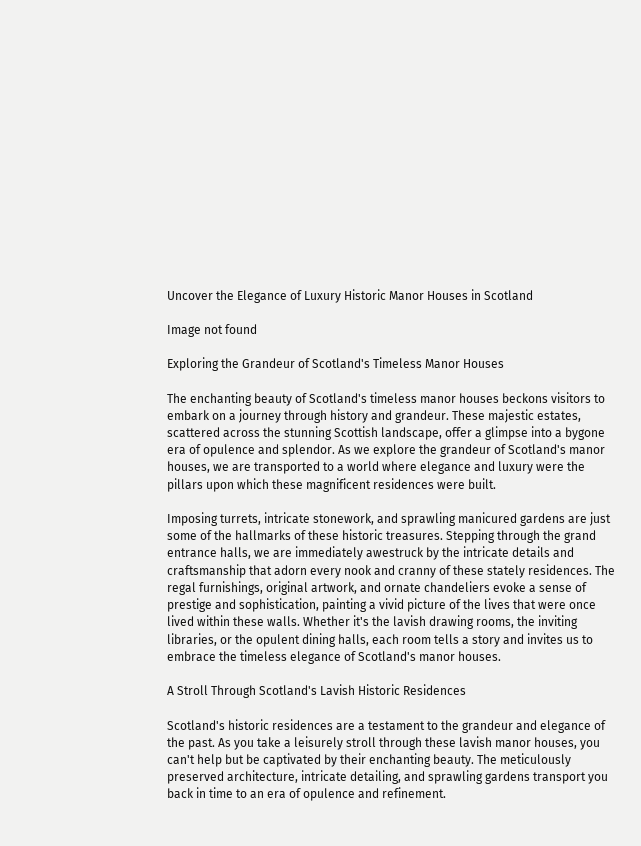Uncover the Elegance of Luxury Historic Manor Houses in Scotland

Image not found

Exploring the Grandeur of Scotland's Timeless Manor Houses

The enchanting beauty of Scotland's timeless manor houses beckons visitors to embark on a journey through history and grandeur. These majestic estates, scattered across the stunning Scottish landscape, offer a glimpse into a bygone era of opulence and splendor. As we explore the grandeur of Scotland's manor houses, we are transported to a world where elegance and luxury were the pillars upon which these magnificent residences were built.

Imposing turrets, intricate stonework, and sprawling manicured gardens are just some of the hallmarks of these historic treasures. Stepping through the grand entrance halls, we are immediately awestruck by the intricate details and craftsmanship that adorn every nook and cranny of these stately residences. The regal furnishings, original artwork, and ornate chandeliers evoke a sense of prestige and sophistication, painting a vivid picture of the lives that were once lived within these walls. Whether it's the lavish drawing rooms, the inviting libraries, or the opulent dining halls, each room tells a story and invites us to embrace the timeless elegance of Scotland's manor houses.

A Stroll Through Scotland's Lavish Historic Residences

Scotland's historic residences are a testament to the grandeur and elegance of the past. As you take a leisurely stroll through these lavish manor houses, you can't help but be captivated by their enchanting beauty. The meticulously preserved architecture, intricate detailing, and sprawling gardens transport you back in time to an era of opulence and refinement.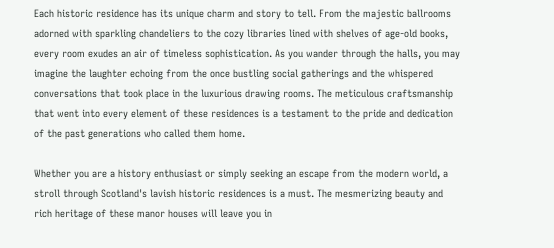Each historic residence has its unique charm and story to tell. From the majestic ballrooms adorned with sparkling chandeliers to the cozy libraries lined with shelves of age-old books, every room exudes an air of timeless sophistication. As you wander through the halls, you may imagine the laughter echoing from the once bustling social gatherings and the whispered conversations that took place in the luxurious drawing rooms. The meticulous craftsmanship that went into every element of these residences is a testament to the pride and dedication of the past generations who called them home.

Whether you are a history enthusiast or simply seeking an escape from the modern world, a stroll through Scotland's lavish historic residences is a must. The mesmerizing beauty and rich heritage of these manor houses will leave you in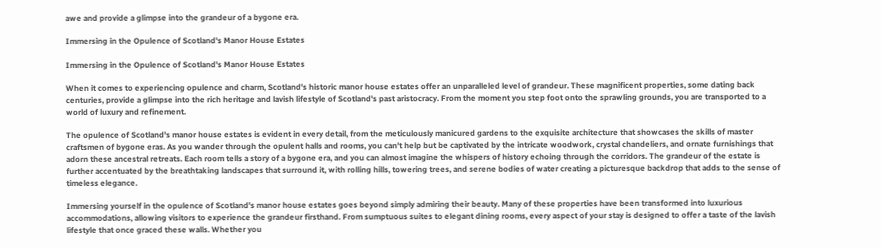awe and provide a glimpse into the grandeur of a bygone era.

Immersing in the Opulence of Scotland's Manor House Estates

Immersing in the Opulence of Scotland's Manor House Estates

When it comes to experiencing opulence and charm, Scotland's historic manor house estates offer an unparalleled level of grandeur. These magnificent properties, some dating back centuries, provide a glimpse into the rich heritage and lavish lifestyle of Scotland's past aristocracy. From the moment you step foot onto the sprawling grounds, you are transported to a world of luxury and refinement.

The opulence of Scotland's manor house estates is evident in every detail, from the meticulously manicured gardens to the exquisite architecture that showcases the skills of master craftsmen of bygone eras. As you wander through the opulent halls and rooms, you can't help but be captivated by the intricate woodwork, crystal chandeliers, and ornate furnishings that adorn these ancestral retreats. Each room tells a story of a bygone era, and you can almost imagine the whispers of history echoing through the corridors. The grandeur of the estate is further accentuated by the breathtaking landscapes that surround it, with rolling hills, towering trees, and serene bodies of water creating a picturesque backdrop that adds to the sense of timeless elegance.

Immersing yourself in the opulence of Scotland's manor house estates goes beyond simply admiring their beauty. Many of these properties have been transformed into luxurious accommodations, allowing visitors to experience the grandeur firsthand. From sumptuous suites to elegant dining rooms, every aspect of your stay is designed to offer a taste of the lavish lifestyle that once graced these walls. Whether you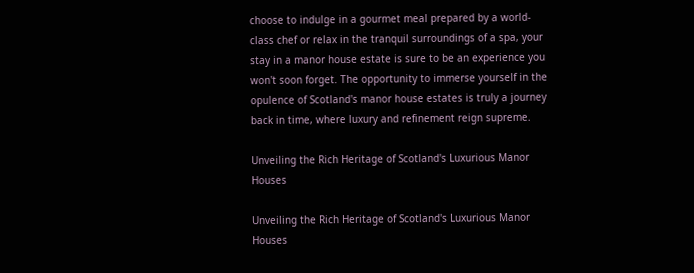choose to indulge in a gourmet meal prepared by a world-class chef or relax in the tranquil surroundings of a spa, your stay in a manor house estate is sure to be an experience you won't soon forget. The opportunity to immerse yourself in the opulence of Scotland's manor house estates is truly a journey back in time, where luxury and refinement reign supreme.

Unveiling the Rich Heritage of Scotland's Luxurious Manor Houses

Unveiling the Rich Heritage of Scotland's Luxurious Manor Houses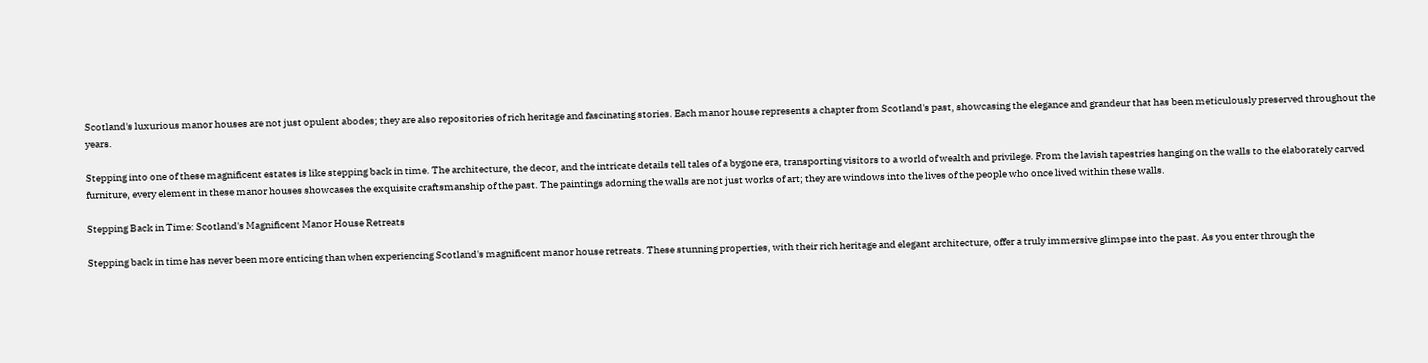Scotland's luxurious manor houses are not just opulent abodes; they are also repositories of rich heritage and fascinating stories. Each manor house represents a chapter from Scotland's past, showcasing the elegance and grandeur that has been meticulously preserved throughout the years.

Stepping into one of these magnificent estates is like stepping back in time. The architecture, the decor, and the intricate details tell tales of a bygone era, transporting visitors to a world of wealth and privilege. From the lavish tapestries hanging on the walls to the elaborately carved furniture, every element in these manor houses showcases the exquisite craftsmanship of the past. The paintings adorning the walls are not just works of art; they are windows into the lives of the people who once lived within these walls.

Stepping Back in Time: Scotland's Magnificent Manor House Retreats

Stepping back in time has never been more enticing than when experiencing Scotland's magnificent manor house retreats. These stunning properties, with their rich heritage and elegant architecture, offer a truly immersive glimpse into the past. As you enter through the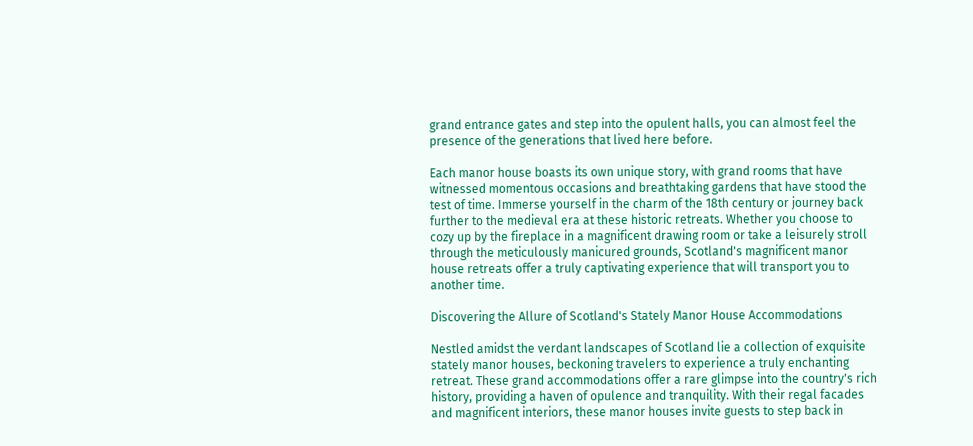grand entrance gates and step into the opulent halls, you can almost feel the presence of the generations that lived here before.

Each manor house boasts its own unique story, with grand rooms that have witnessed momentous occasions and breathtaking gardens that have stood the test of time. Immerse yourself in the charm of the 18th century or journey back further to the medieval era at these historic retreats. Whether you choose to cozy up by the fireplace in a magnificent drawing room or take a leisurely stroll through the meticulously manicured grounds, Scotland's magnificent manor house retreats offer a truly captivating experience that will transport you to another time.

Discovering the Allure of Scotland's Stately Manor House Accommodations

Nestled amidst the verdant landscapes of Scotland lie a collection of exquisite stately manor houses, beckoning travelers to experience a truly enchanting retreat. These grand accommodations offer a rare glimpse into the country's rich history, providing a haven of opulence and tranquility. With their regal facades and magnificent interiors, these manor houses invite guests to step back in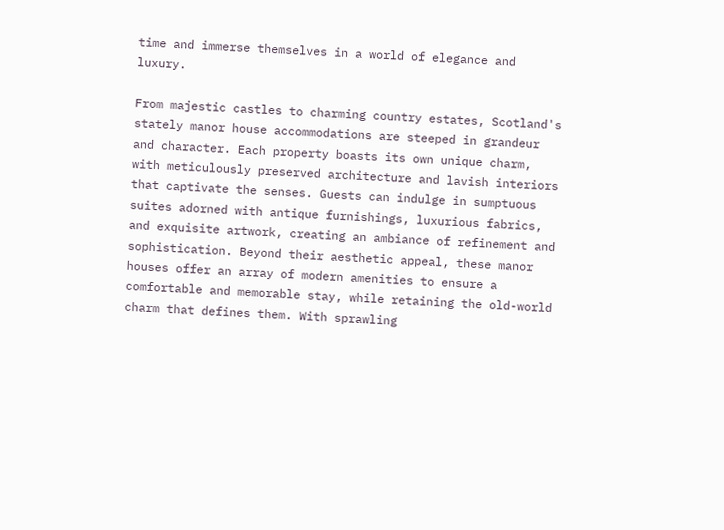time and immerse themselves in a world of elegance and luxury.

From majestic castles to charming country estates, Scotland's stately manor house accommodations are steeped in grandeur and character. Each property boasts its own unique charm, with meticulously preserved architecture and lavish interiors that captivate the senses. Guests can indulge in sumptuous suites adorned with antique furnishings, luxurious fabrics, and exquisite artwork, creating an ambiance of refinement and sophistication. Beyond their aesthetic appeal, these manor houses offer an array of modern amenities to ensure a comfortable and memorable stay, while retaining the old-world charm that defines them. With sprawling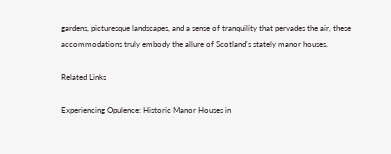gardens, picturesque landscapes, and a sense of tranquility that pervades the air, these accommodations truly embody the allure of Scotland's stately manor houses.

Related Links

Experiencing Opulence: Historic Manor Houses in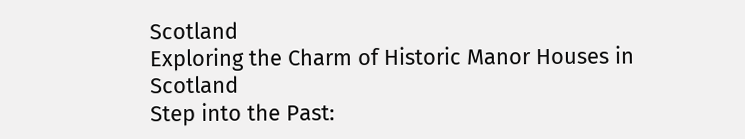Scotland
Exploring the Charm of Historic Manor Houses in Scotland
Step into the Past: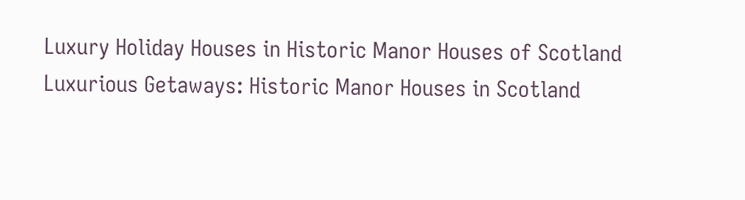Luxury Holiday Houses in Historic Manor Houses of Scotland
Luxurious Getaways: Historic Manor Houses in Scotland